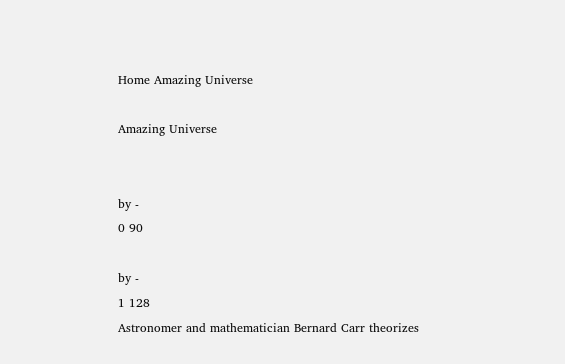Home Amazing Universe

Amazing Universe


by -
0 90

by -
1 128
Astronomer and mathematician Bernard Carr theorizes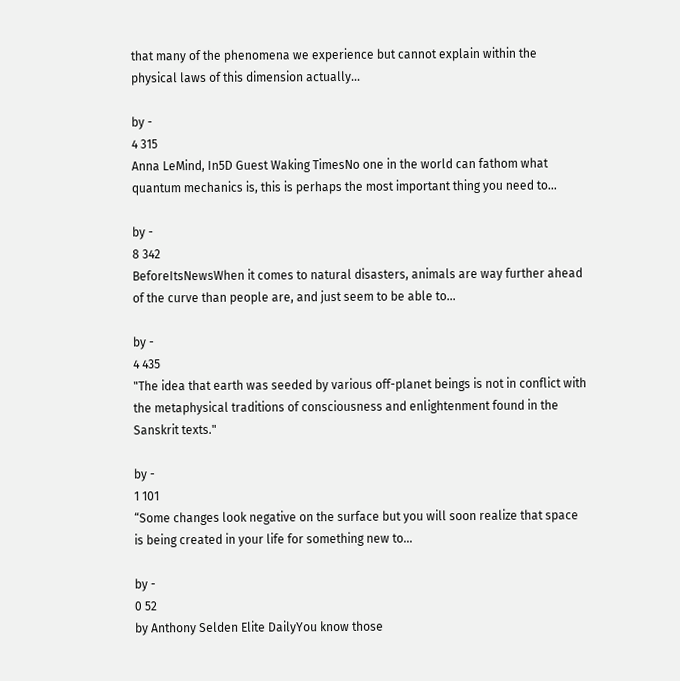that many of the phenomena we experience but cannot explain within the physical laws of this dimension actually...

by -
4 315
Anna LeMind, In5D Guest Waking TimesNo one in the world can fathom what quantum mechanics is, this is perhaps the most important thing you need to...

by -
8 342
BeforeItsNewsWhen it comes to natural disasters, animals are way further ahead of the curve than people are, and just seem to be able to...

by -
4 435
"The idea that earth was seeded by various off-planet beings is not in conflict with the metaphysical traditions of consciousness and enlightenment found in the Sanskrit texts."

by -
1 101
“Some changes look negative on the surface but you will soon realize that space is being created in your life for something new to...

by -
0 52
by Anthony Selden Elite DailyYou know those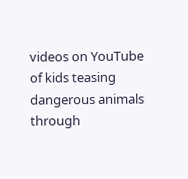videos on YouTube of kids teasing dangerous animals through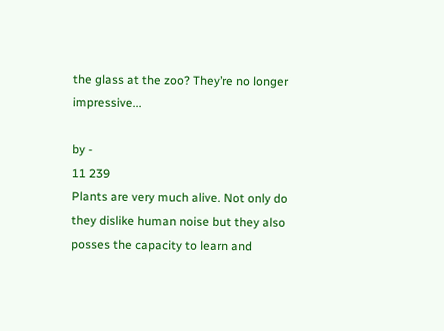the glass at the zoo? They’re no longer impressive...

by -
11 239
Plants are very much alive. Not only do they dislike human noise but they also posses the capacity to learn and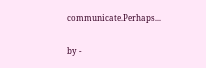communicate.Perhaps...

by -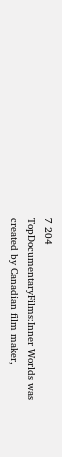7 204
TopDocumentaryFilms:Inner Worlds was created by Canadian film maker,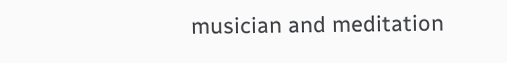musician and meditation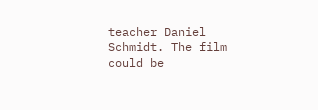teacher Daniel Schmidt. The film could be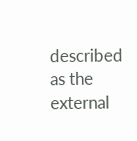described as the external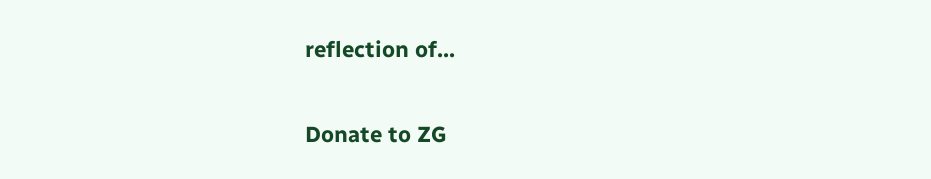reflection of...


Donate to ZG